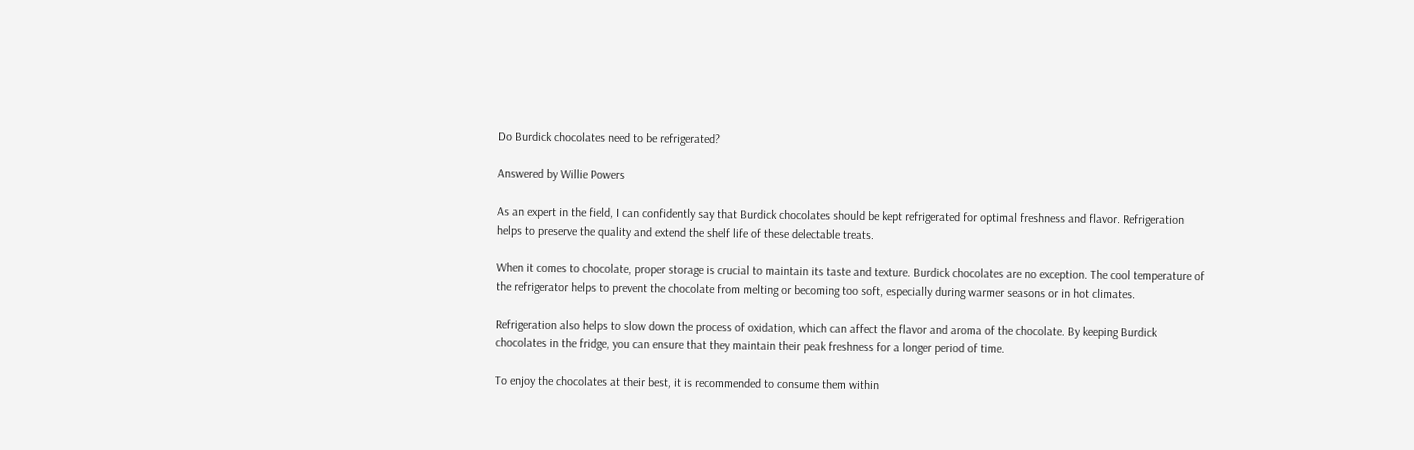Do Burdick chocolates need to be refrigerated?

Answered by Willie Powers

As an expert in the field, I can confidently say that Burdick chocolates should be kept refrigerated for optimal freshness and flavor. Refrigeration helps to preserve the quality and extend the shelf life of these delectable treats.

When it comes to chocolate, proper storage is crucial to maintain its taste and texture. Burdick chocolates are no exception. The cool temperature of the refrigerator helps to prevent the chocolate from melting or becoming too soft, especially during warmer seasons or in hot climates.

Refrigeration also helps to slow down the process of oxidation, which can affect the flavor and aroma of the chocolate. By keeping Burdick chocolates in the fridge, you can ensure that they maintain their peak freshness for a longer period of time.

To enjoy the chocolates at their best, it is recommended to consume them within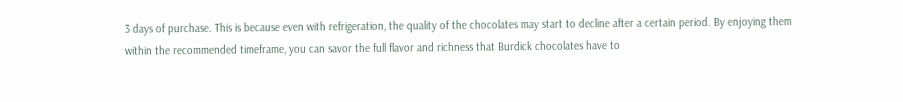3 days of purchase. This is because even with refrigeration, the quality of the chocolates may start to decline after a certain period. By enjoying them within the recommended timeframe, you can savor the full flavor and richness that Burdick chocolates have to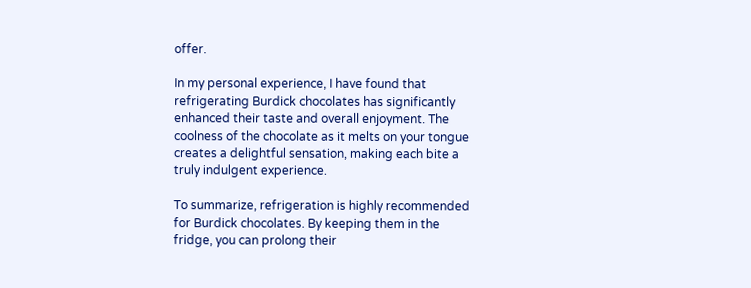offer.

In my personal experience, I have found that refrigerating Burdick chocolates has significantly enhanced their taste and overall enjoyment. The coolness of the chocolate as it melts on your tongue creates a delightful sensation, making each bite a truly indulgent experience.

To summarize, refrigeration is highly recommended for Burdick chocolates. By keeping them in the fridge, you can prolong their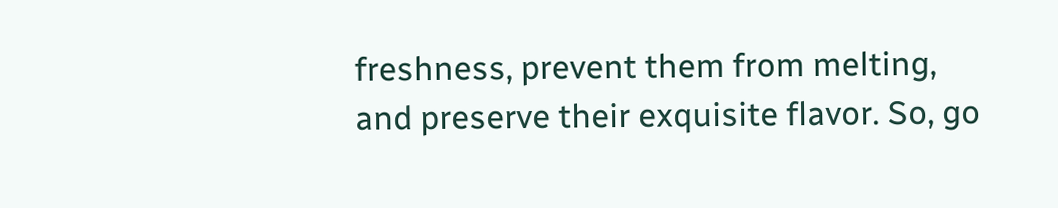freshness, prevent them from melting, and preserve their exquisite flavor. So, go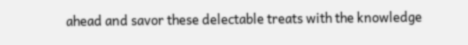ahead and savor these delectable treats with the knowledge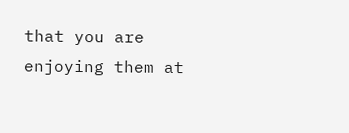that you are enjoying them at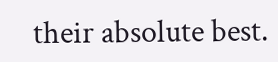their absolute best.